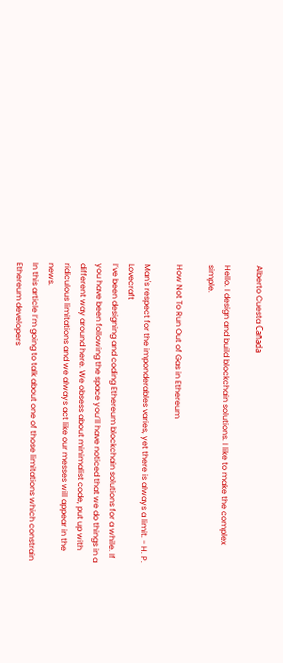Alberto Cuesta Cañada

Hello. I design and build blockchain solutions. I like to make the complex simple.

How Not To Run Out of Gas in Ethereum

Man's respect for the imponderables varies, yet there is always a limit. - H. P. Lovecraft
I’ve been designing and coding Ethereum blockchain solutions for a while. If you have been following the space you’ll have noticed that we do things in a different way around here. We obsess about minimalist code, put up with ridiculous limitations and we always act like our messes will appear in the news.
In this article I’m going to talk about one of those limitations which constrain Ethereum developers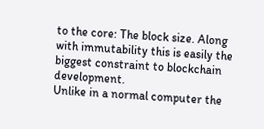to the core: The block size. Along with immutability this is easily the biggest constraint to blockchain development.
Unlike in a normal computer the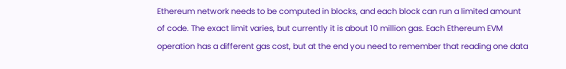Ethereum network needs to be computed in blocks, and each block can run a limited amount of code. The exact limit varies, but currently it is about 10 million gas. Each Ethereum EVM operation has a different gas cost, but at the end you need to remember that reading one data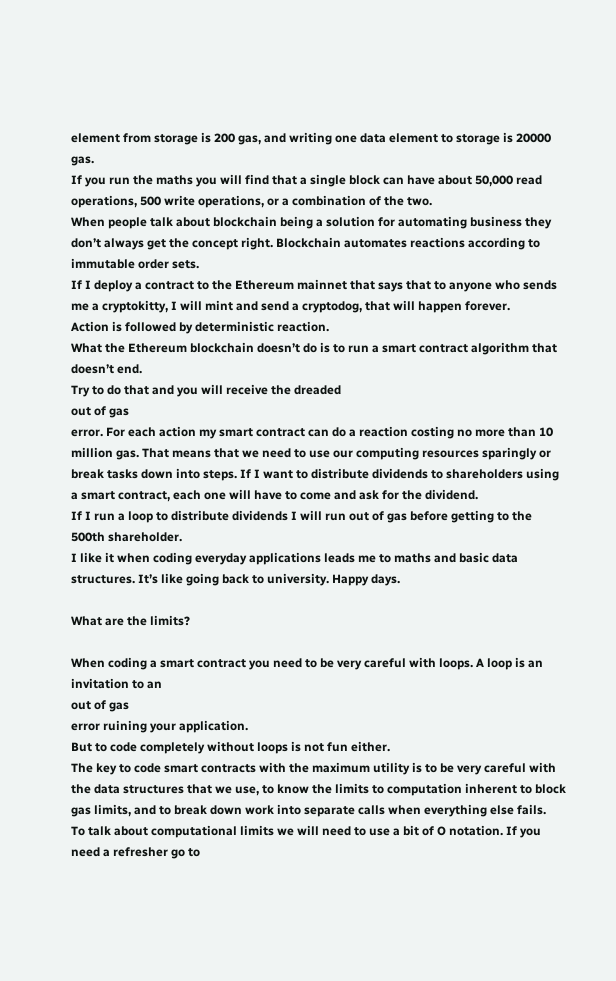element from storage is 200 gas, and writing one data element to storage is 20000 gas.
If you run the maths you will find that a single block can have about 50,000 read operations, 500 write operations, or a combination of the two.
When people talk about blockchain being a solution for automating business they don’t always get the concept right. Blockchain automates reactions according to immutable order sets.
If I deploy a contract to the Ethereum mainnet that says that to anyone who sends me a cryptokitty, I will mint and send a cryptodog, that will happen forever.
Action is followed by deterministic reaction.
What the Ethereum blockchain doesn’t do is to run a smart contract algorithm that doesn’t end.
Try to do that and you will receive the dreaded
out of gas
error. For each action my smart contract can do a reaction costing no more than 10 million gas. That means that we need to use our computing resources sparingly or break tasks down into steps. If I want to distribute dividends to shareholders using a smart contract, each one will have to come and ask for the dividend.
If I run a loop to distribute dividends I will run out of gas before getting to the 500th shareholder.
I like it when coding everyday applications leads me to maths and basic data structures. It’s like going back to university. Happy days.

What are the limits?

When coding a smart contract you need to be very careful with loops. A loop is an invitation to an
out of gas
error ruining your application.
But to code completely without loops is not fun either.
The key to code smart contracts with the maximum utility is to be very careful with the data structures that we use, to know the limits to computation inherent to block gas limits, and to break down work into separate calls when everything else fails.
To talk about computational limits we will need to use a bit of O notation. If you need a refresher go to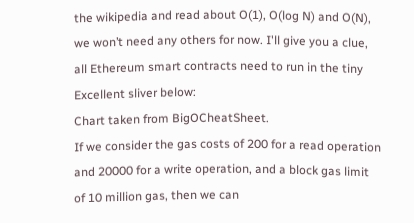the wikipedia and read about O(1), O(log N) and O(N), we won’t need any others for now. I'll give you a clue, all Ethereum smart contracts need to run in the tiny Excellent sliver below:
Chart taken from BigOCheatSheet.
If we consider the gas costs of 200 for a read operation and 20000 for a write operation, and a block gas limit of 10 million gas, then we can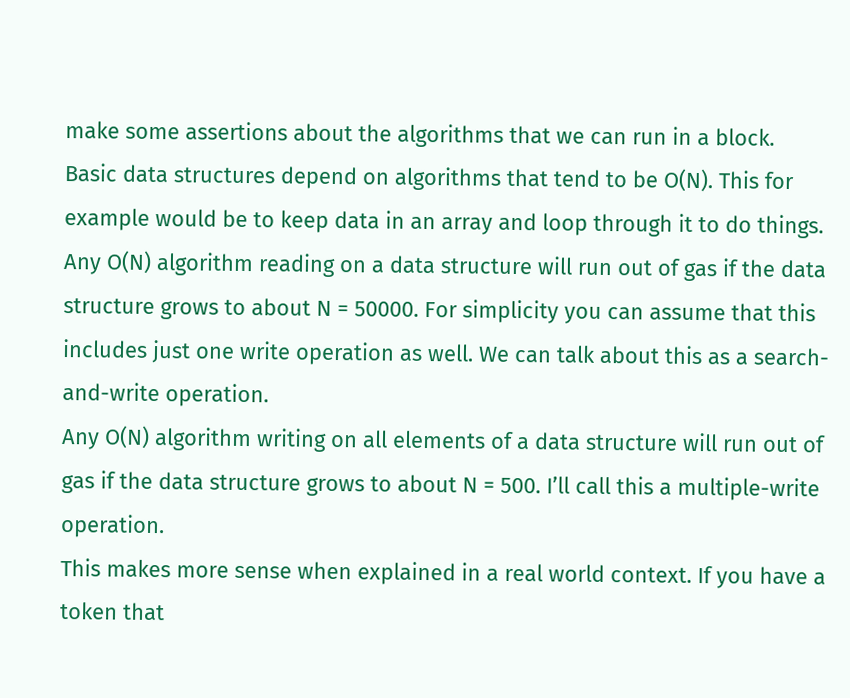make some assertions about the algorithms that we can run in a block.
Basic data structures depend on algorithms that tend to be O(N). This for example would be to keep data in an array and loop through it to do things.
Any O(N) algorithm reading on a data structure will run out of gas if the data structure grows to about N = 50000. For simplicity you can assume that this includes just one write operation as well. We can talk about this as a search-and-write operation.
Any O(N) algorithm writing on all elements of a data structure will run out of gas if the data structure grows to about N = 500. I’ll call this a multiple-write operation.
This makes more sense when explained in a real world context. If you have a token that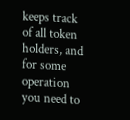keeps track of all token holders, and for some operation you need to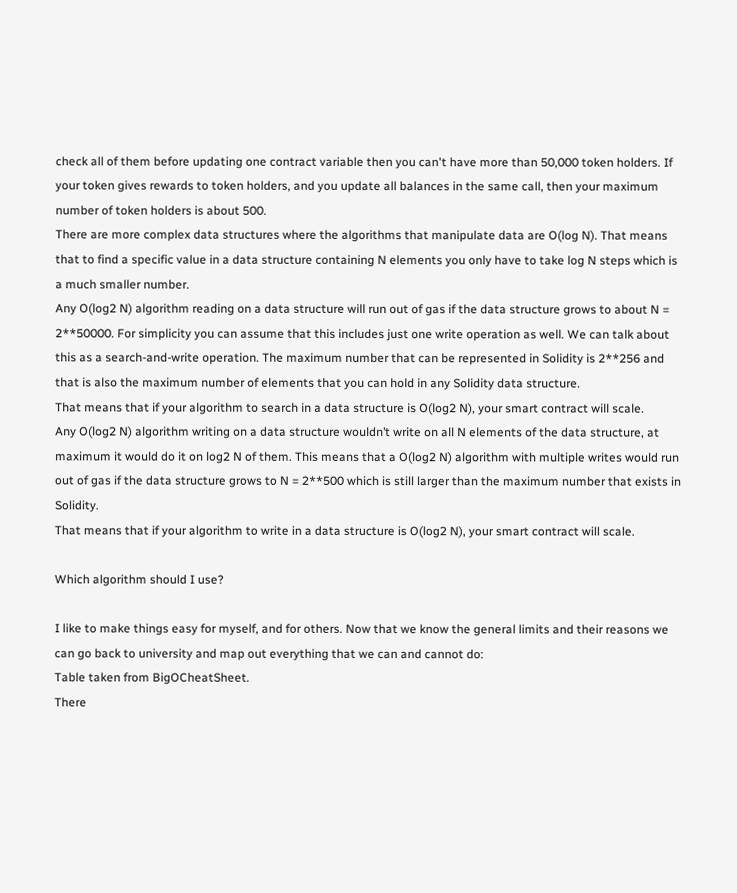check all of them before updating one contract variable then you can't have more than 50,000 token holders. If your token gives rewards to token holders, and you update all balances in the same call, then your maximum number of token holders is about 500.
There are more complex data structures where the algorithms that manipulate data are O(log N). That means that to find a specific value in a data structure containing N elements you only have to take log N steps which is a much smaller number.
Any O(log2 N) algorithm reading on a data structure will run out of gas if the data structure grows to about N = 2**50000. For simplicity you can assume that this includes just one write operation as well. We can talk about this as a search-and-write operation. The maximum number that can be represented in Solidity is 2**256 and that is also the maximum number of elements that you can hold in any Solidity data structure.
That means that if your algorithm to search in a data structure is O(log2 N), your smart contract will scale.
Any O(log2 N) algorithm writing on a data structure wouldn’t write on all N elements of the data structure, at maximum it would do it on log2 N of them. This means that a O(log2 N) algorithm with multiple writes would run out of gas if the data structure grows to N = 2**500 which is still larger than the maximum number that exists in Solidity.
That means that if your algorithm to write in a data structure is O(log2 N), your smart contract will scale.

Which algorithm should I use?

I like to make things easy for myself, and for others. Now that we know the general limits and their reasons we can go back to university and map out everything that we can and cannot do:
Table taken from BigOCheatSheet.
There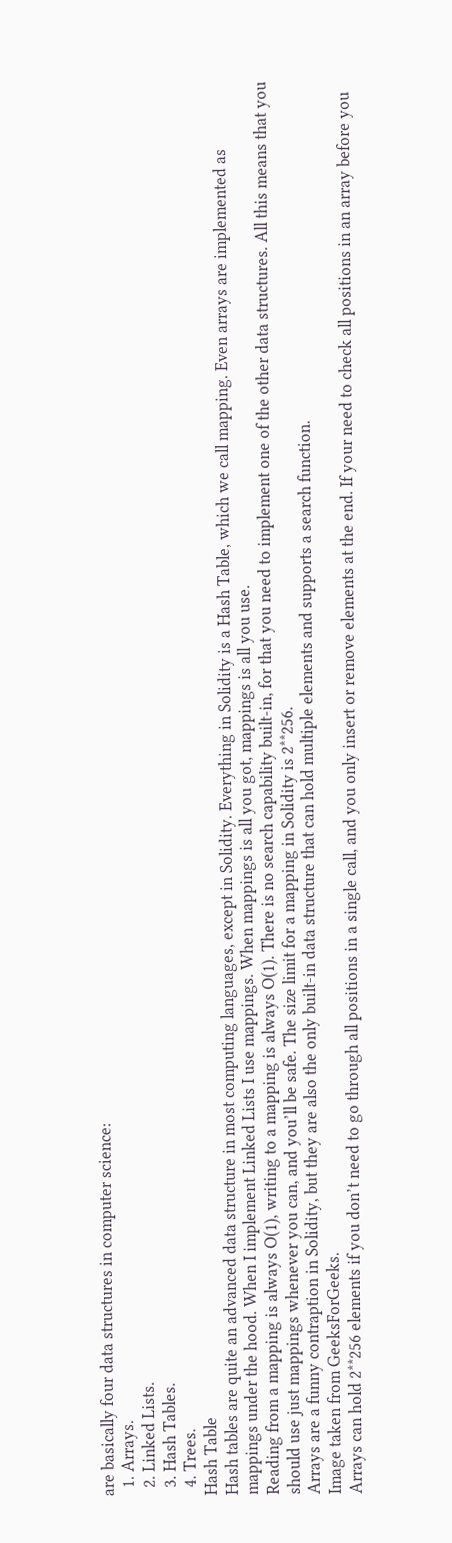are basically four data structures in computer science:
  1. Arrays.
  2. Linked Lists.
  3. Hash Tables.
  4. Trees.
Hash Table
Hash tables are quite an advanced data structure in most computing languages, except in Solidity. Everything in Solidity is a Hash Table, which we call mapping. Even arrays are implemented as mappings under the hood. When I implement Linked Lists I use mappings. When mappings is all you got, mappings is all you use.
Reading from a mapping is always O(1), writing to a mapping is always O(1). There is no search capability built-in, for that you need to implement one of the other data structures. All this means that you should use just mappings whenever you can, and you’ll be safe. The size limit for a mapping in Solidity is 2**256.
Arrays are a funny contraption in Solidity, but they are also the only built-in data structure that can hold multiple elements and supports a search function.
Image taken from GeeksForGeeks.
Arrays can hold 2**256 elements if you don’t need to go through all positions in a single call, and you only insert or remove elements at the end. If your need to check all positions in an array before you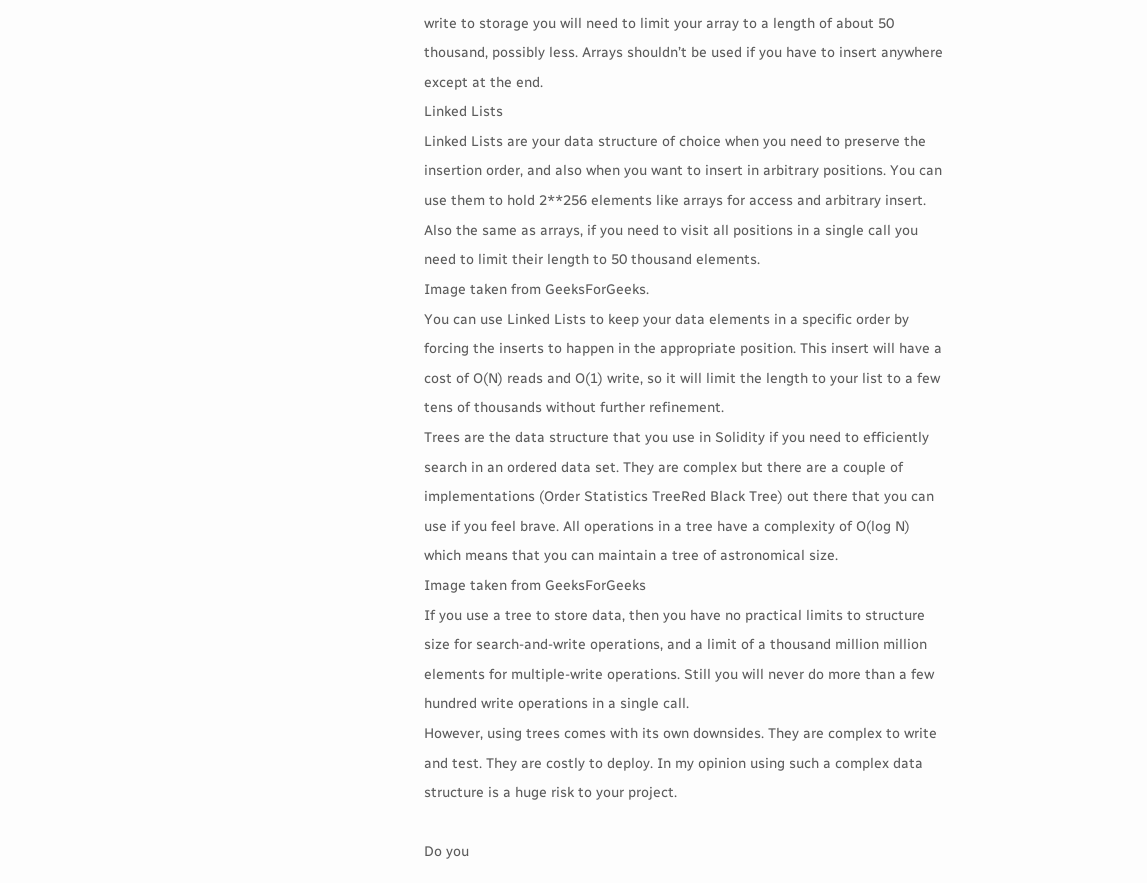write to storage you will need to limit your array to a length of about 50 thousand, possibly less. Arrays shouldn’t be used if you have to insert anywhere except at the end.
Linked Lists
Linked Lists are your data structure of choice when you need to preserve the insertion order, and also when you want to insert in arbitrary positions. You can use them to hold 2**256 elements like arrays for access and arbitrary insert. Also the same as arrays, if you need to visit all positions in a single call you need to limit their length to 50 thousand elements.
Image taken from GeeksForGeeks.
You can use Linked Lists to keep your data elements in a specific order by forcing the inserts to happen in the appropriate position. This insert will have a cost of O(N) reads and O(1) write, so it will limit the length to your list to a few tens of thousands without further refinement.
Trees are the data structure that you use in Solidity if you need to efficiently search in an ordered data set. They are complex but there are a couple of implementations (Order Statistics TreeRed Black Tree) out there that you can use if you feel brave. All operations in a tree have a complexity of O(log N) which means that you can maintain a tree of astronomical size.
Image taken from GeeksForGeeks
If you use a tree to store data, then you have no practical limits to structure size for search-and-write operations, and a limit of a thousand million million elements for multiple-write operations. Still you will never do more than a few hundred write operations in a single call.
However, using trees comes with its own downsides. They are complex to write and test. They are costly to deploy. In my opinion using such a complex data structure is a huge risk to your project.

Do you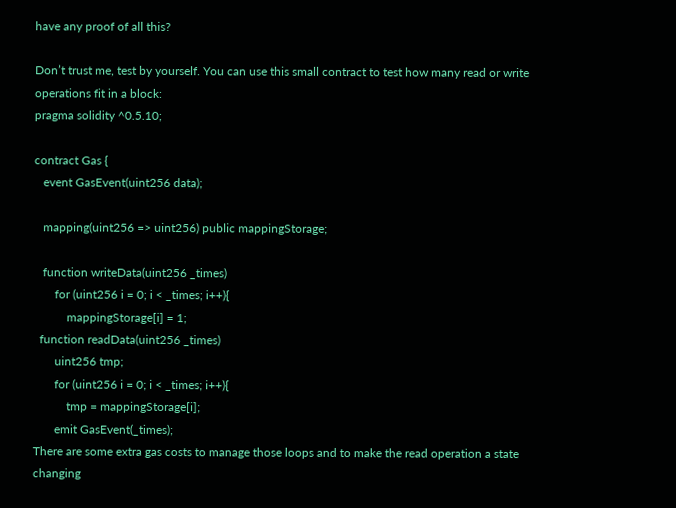have any proof of all this?

Don’t trust me, test by yourself. You can use this small contract to test how many read or write operations fit in a block:
pragma solidity ^0.5.10;

contract Gas {
   event GasEvent(uint256 data);

   mapping(uint256 => uint256) public mappingStorage;

   function writeData(uint256 _times)
       for (uint256 i = 0; i < _times; i++){
           mappingStorage[i] = 1;
  function readData(uint256 _times)
       uint256 tmp;
       for (uint256 i = 0; i < _times; i++){
           tmp = mappingStorage[i];
       emit GasEvent(_times);
There are some extra gas costs to manage those loops and to make the read operation a state changing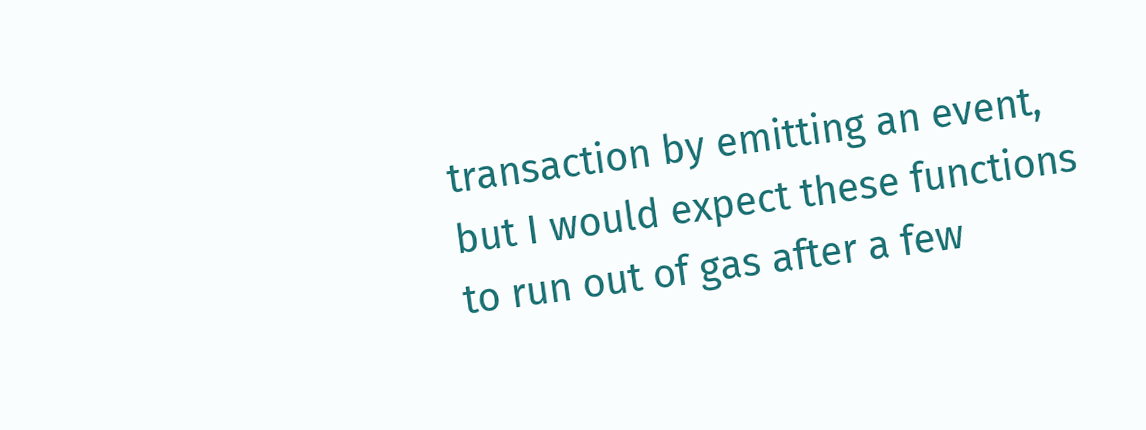transaction by emitting an event, but I would expect these functions to run out of gas after a few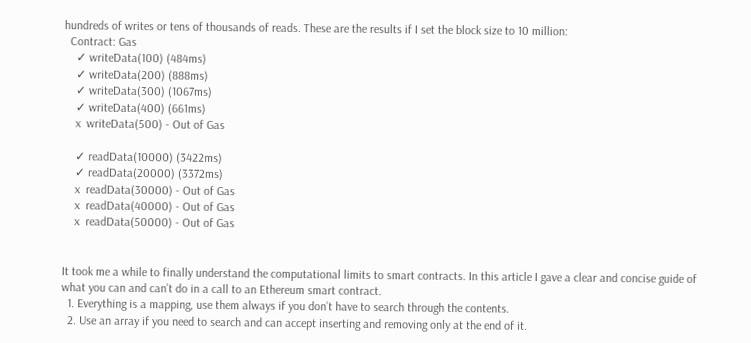hundreds of writes or tens of thousands of reads. These are the results if I set the block size to 10 million:
  Contract: Gas
    ✓ writeData(100) (484ms)
    ✓ writeData(200) (888ms)
    ✓ writeData(300) (1067ms)
    ✓ writeData(400) (661ms)
    x  writeData(500) - Out of Gas

    ✓ readData(10000) (3422ms)
    ✓ readData(20000) (3372ms)
    x  readData(30000) - Out of Gas
    x  readData(40000) - Out of Gas
    x  readData(50000) - Out of Gas


It took me a while to finally understand the computational limits to smart contracts. In this article I gave a clear and concise guide of what you can and can’t do in a call to an Ethereum smart contract.
  1. Everything is a mapping, use them always if you don’t have to search through the contents.
  2. Use an array if you need to search and can accept inserting and removing only at the end of it.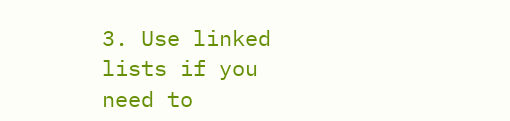3. Use linked lists if you need to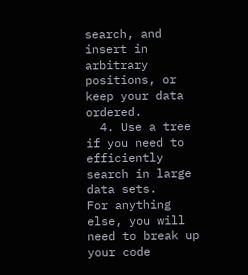search, and insert in arbitrary positions, or keep your data ordered.
  4. Use a tree if you need to efficiently search in large data sets.
For anything else, you will need to break up your code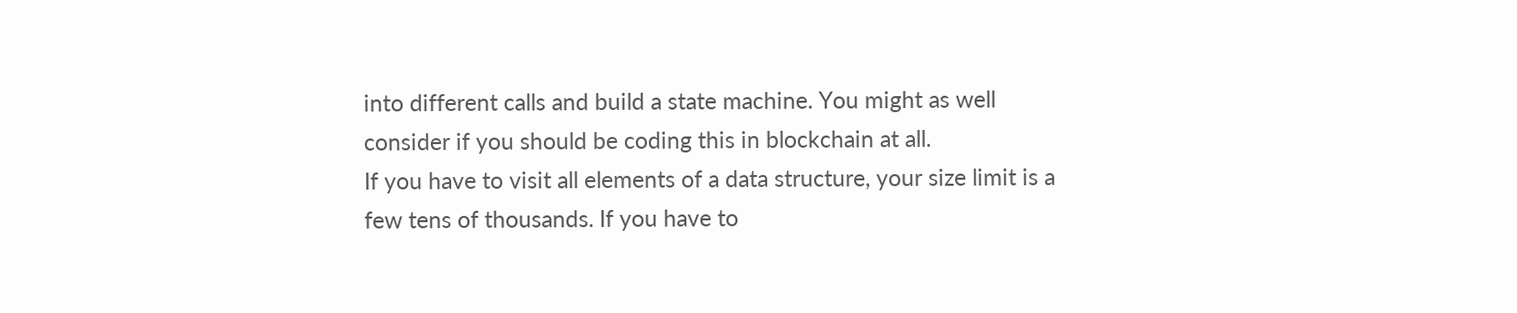into different calls and build a state machine. You might as well consider if you should be coding this in blockchain at all.
If you have to visit all elements of a data structure, your size limit is a few tens of thousands. If you have to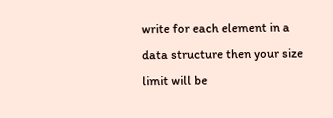write for each element in a data structure then your size limit will be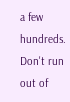a few hundreds.
Don't run out of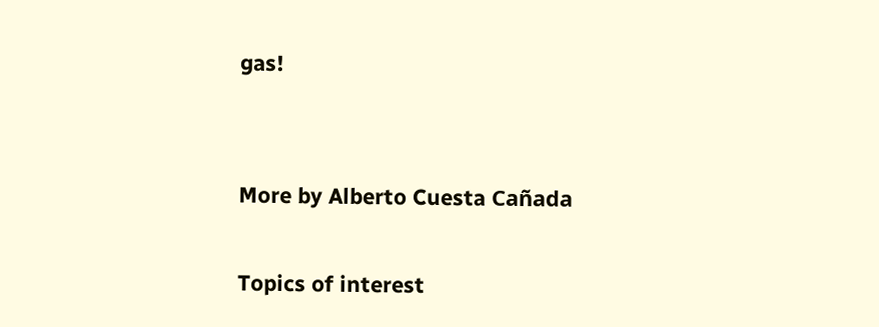gas!


More by Alberto Cuesta Cañada

Topics of interest